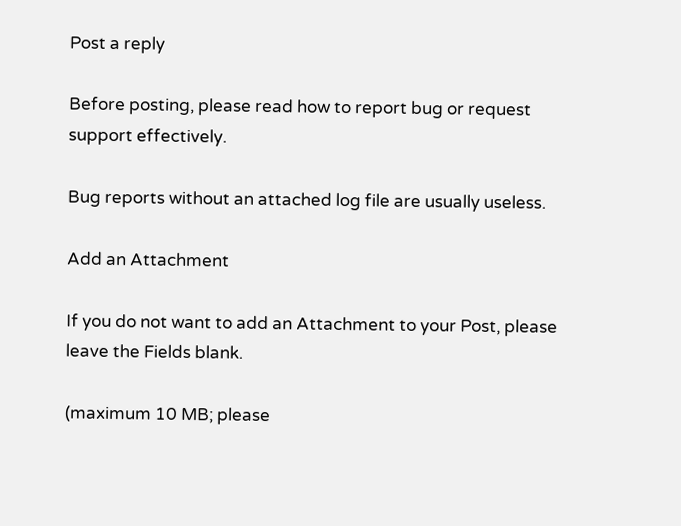Post a reply

Before posting, please read how to report bug or request support effectively.

Bug reports without an attached log file are usually useless.

Add an Attachment

If you do not want to add an Attachment to your Post, please leave the Fields blank.

(maximum 10 MB; please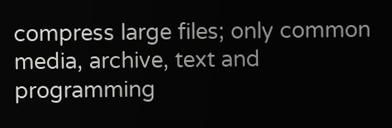compress large files; only common media, archive, text and programming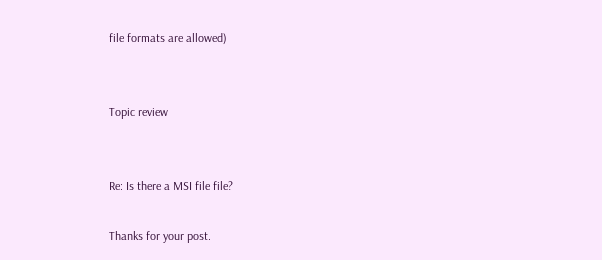file formats are allowed)


Topic review


Re: Is there a MSI file file?

Thanks for your post.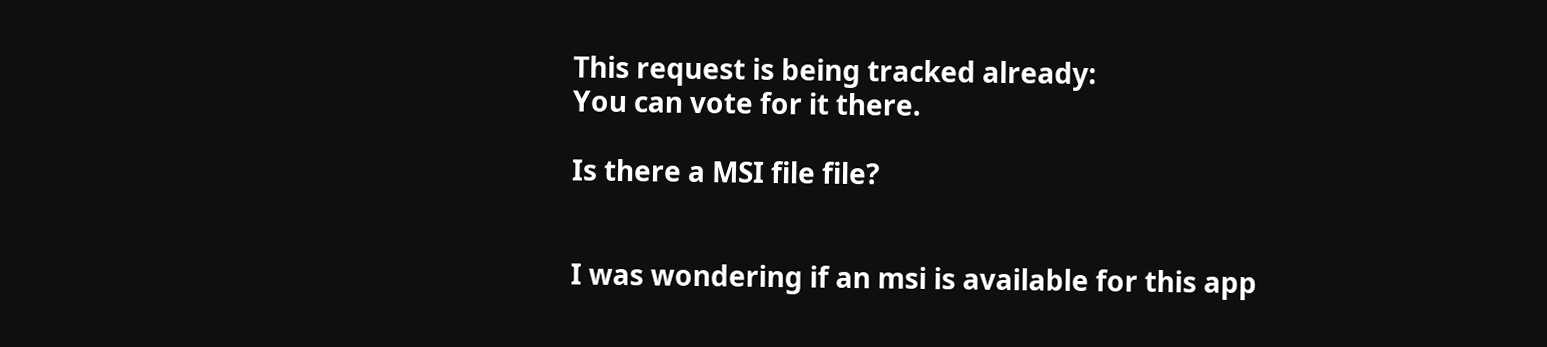This request is being tracked already:
You can vote for it there.

Is there a MSI file file?


I was wondering if an msi is available for this app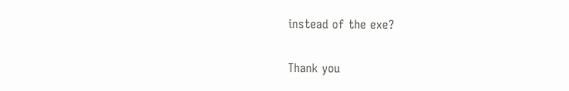instead of the exe?

Thank you